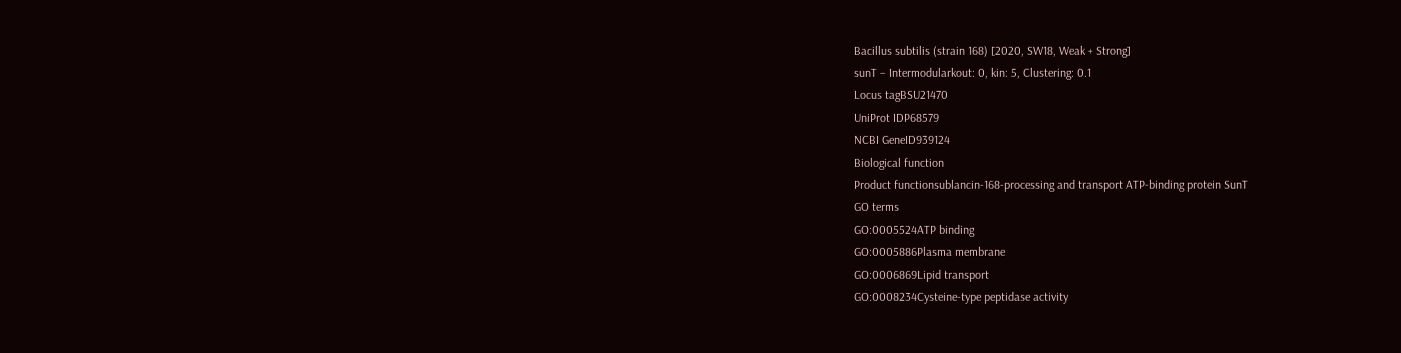Bacillus subtilis (strain 168) [2020, SW18, Weak + Strong]
sunT – Intermodularkout: 0, kin: 5, Clustering: 0.1
Locus tagBSU21470
UniProt IDP68579
NCBI GeneID939124
Biological function
Product functionsublancin-168-processing and transport ATP-binding protein SunT
GO terms
GO:0005524ATP binding
GO:0005886Plasma membrane
GO:0006869Lipid transport
GO:0008234Cysteine-type peptidase activity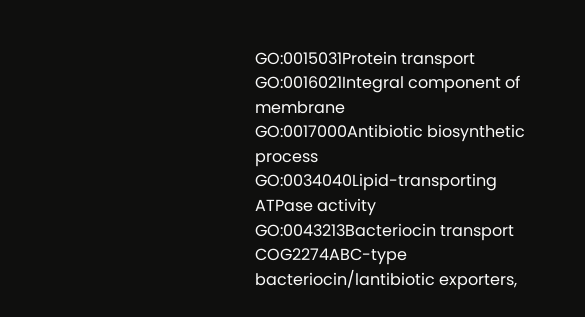GO:0015031Protein transport
GO:0016021Integral component of membrane
GO:0017000Antibiotic biosynthetic process
GO:0034040Lipid-transporting ATPase activity
GO:0043213Bacteriocin transport
COG2274ABC-type bacteriocin/lantibiotic exporters,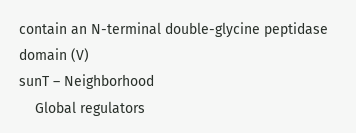contain an N-terminal double-glycine peptidase domain (V)
sunT – Neighborhood
    Global regulators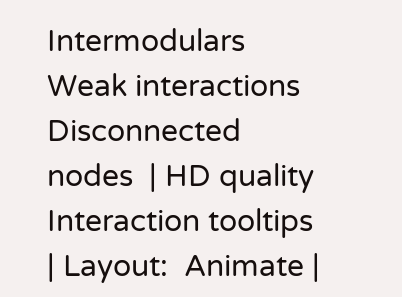Intermodulars  Weak interactions  Disconnected nodes  | HD quality  Interaction tooltips  | Layout:  Animate |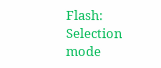Flash:  Selection mode